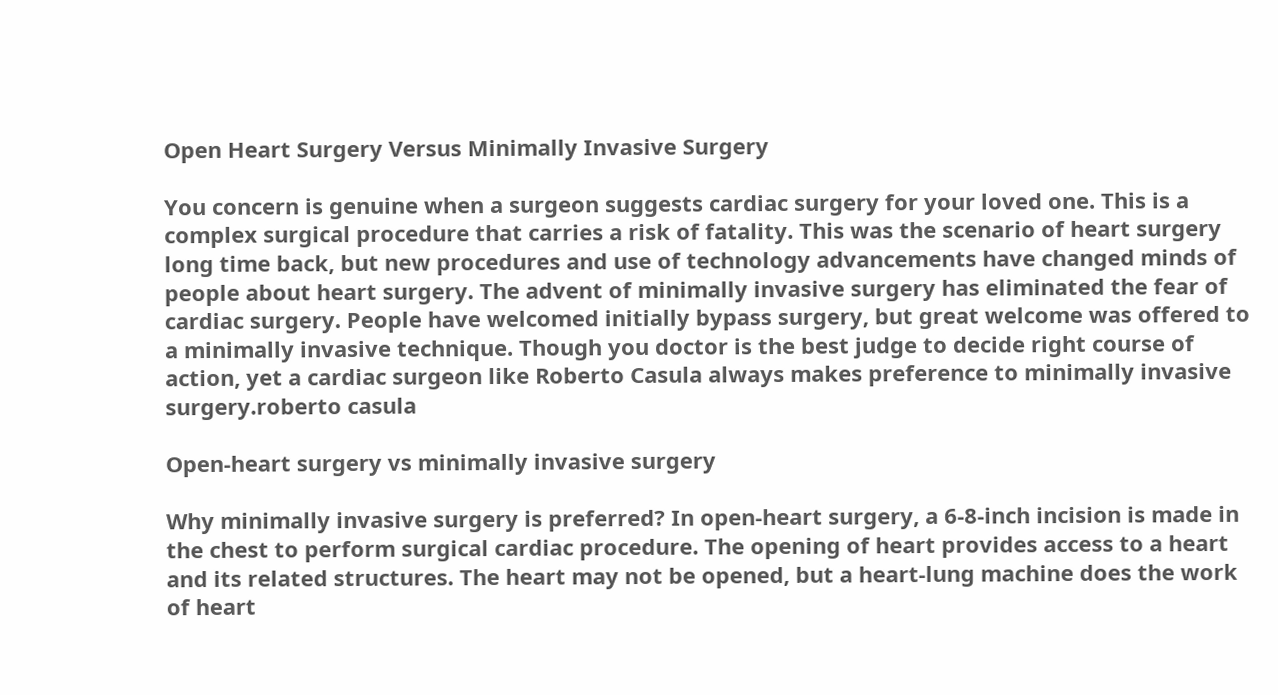Open Heart Surgery Versus Minimally Invasive Surgery

You concern is genuine when a surgeon suggests cardiac surgery for your loved one. This is a complex surgical procedure that carries a risk of fatality. This was the scenario of heart surgery long time back, but new procedures and use of technology advancements have changed minds of people about heart surgery. The advent of minimally invasive surgery has eliminated the fear of cardiac surgery. People have welcomed initially bypass surgery, but great welcome was offered to a minimally invasive technique. Though you doctor is the best judge to decide right course of action, yet a cardiac surgeon like Roberto Casula always makes preference to minimally invasive surgery.roberto casula

Open-heart surgery vs minimally invasive surgery

Why minimally invasive surgery is preferred? In open-heart surgery, a 6-8-inch incision is made in the chest to perform surgical cardiac procedure. The opening of heart provides access to a heart and its related structures. The heart may not be opened, but a heart-lung machine does the work of heart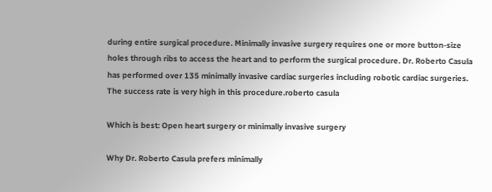during entire surgical procedure. Minimally invasive surgery requires one or more button-size holes through ribs to access the heart and to perform the surgical procedure. Dr. Roberto Casula has performed over 135 minimally invasive cardiac surgeries including robotic cardiac surgeries. The success rate is very high in this procedure.roberto casula

Which is best: Open heart surgery or minimally invasive surgery

Why Dr. Roberto Casula prefers minimally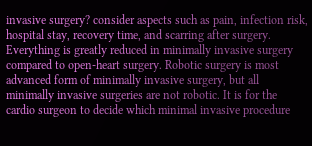invasive surgery? consider aspects such as pain, infection risk, hospital stay, recovery time, and scarring after surgery. Everything is greatly reduced in minimally invasive surgery compared to open-heart surgery. Robotic surgery is most advanced form of minimally invasive surgery, but all minimally invasive surgeries are not robotic. It is for the cardio surgeon to decide which minimal invasive procedure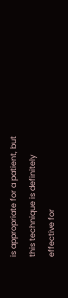is appropriate for a patient, but this technique is definitely effective for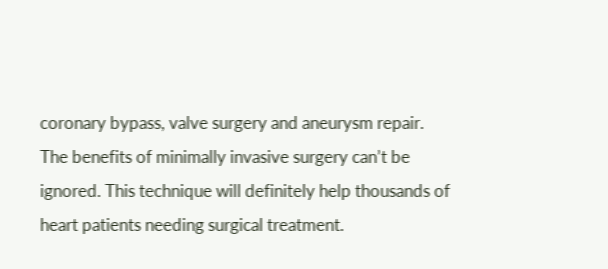coronary bypass, valve surgery and aneurysm repair. The benefits of minimally invasive surgery can’t be ignored. This technique will definitely help thousands of heart patients needing surgical treatment.